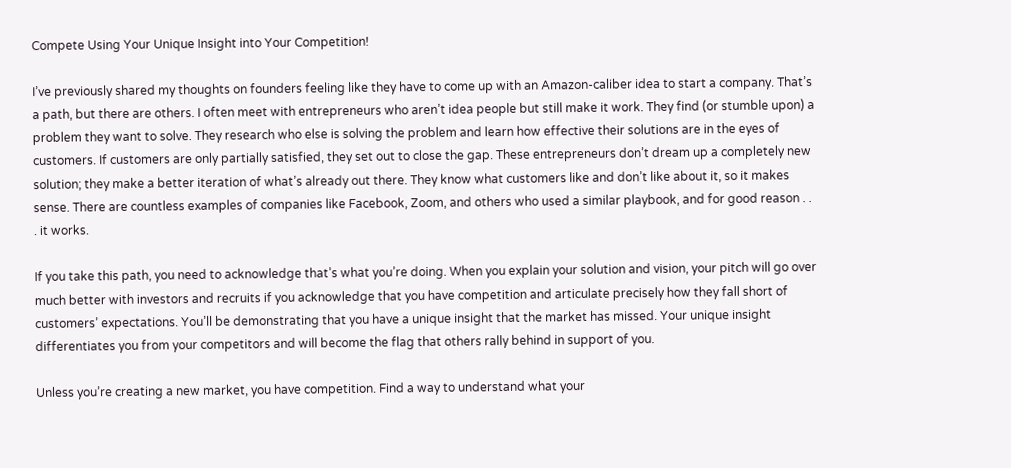Compete Using Your Unique Insight into Your Competition!

I’ve previously shared my thoughts on founders feeling like they have to come up with an Amazon-caliber idea to start a company. That’s a path, but there are others. I often meet with entrepreneurs who aren’t idea people but still make it work. They find (or stumble upon) a problem they want to solve. They research who else is solving the problem and learn how effective their solutions are in the eyes of customers. If customers are only partially satisfied, they set out to close the gap. These entrepreneurs don’t dream up a completely new solution; they make a better iteration of what’s already out there. They know what customers like and don’t like about it, so it makes sense. There are countless examples of companies like Facebook, Zoom, and others who used a similar playbook, and for good reason . . . it works.

If you take this path, you need to acknowledge that’s what you’re doing. When you explain your solution and vision, your pitch will go over much better with investors and recruits if you acknowledge that you have competition and articulate precisely how they fall short of customers’ expectations. You’ll be demonstrating that you have a unique insight that the market has missed. Your unique insight differentiates you from your competitors and will become the flag that others rally behind in support of you.

Unless you’re creating a new market, you have competition. Find a way to understand what your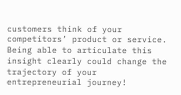customers think of your competitors’ product or service. Being able to articulate this insight clearly could change the trajectory of your entrepreneurial journey!